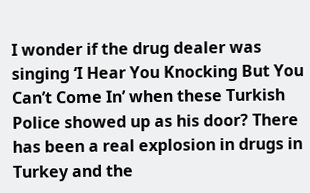I wonder if the drug dealer was singing ‘I Hear You Knocking But You Can’t Come In’ when these Turkish Police showed up as his door? There has been a real explosion in drugs in Turkey and the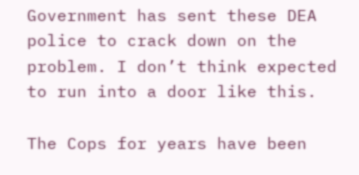Government has sent these DEA police to crack down on the problem. I don’t think expected to run into a door like this.

The Cops for years have been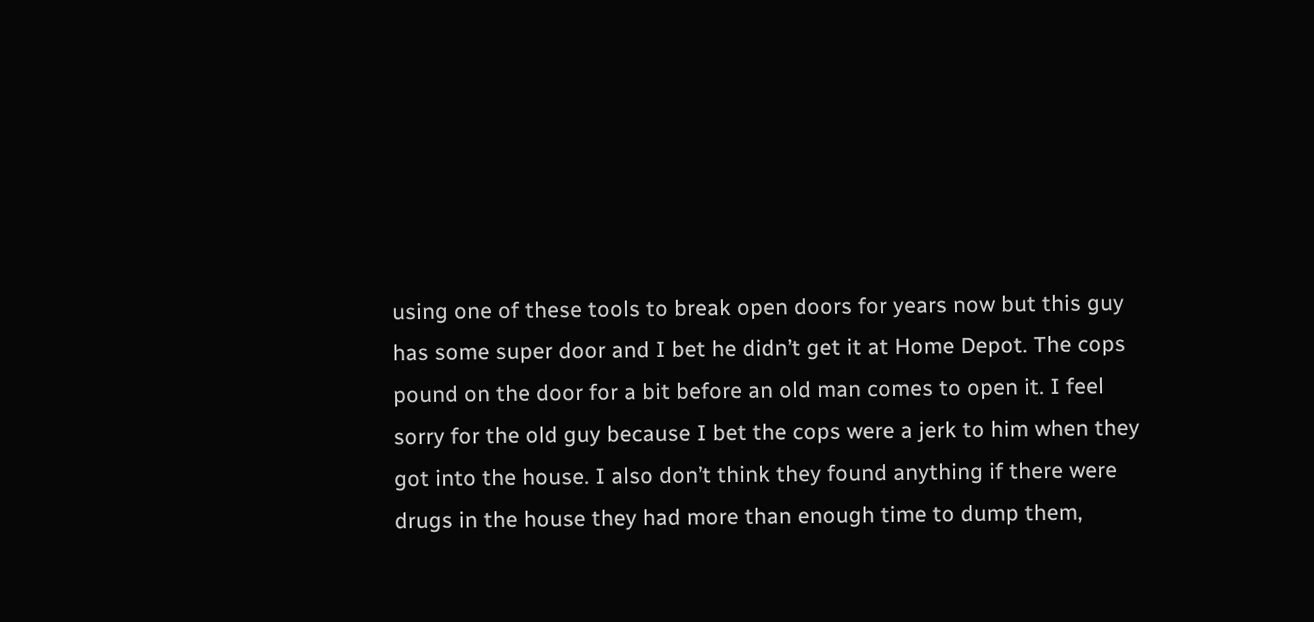using one of these tools to break open doors for years now but this guy has some super door and I bet he didn’t get it at Home Depot. The cops pound on the door for a bit before an old man comes to open it. I feel sorry for the old guy because I bet the cops were a jerk to him when they got into the house. I also don’t think they found anything if there were drugs in the house they had more than enough time to dump them,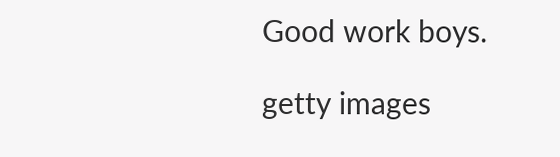Good work boys.

getty images